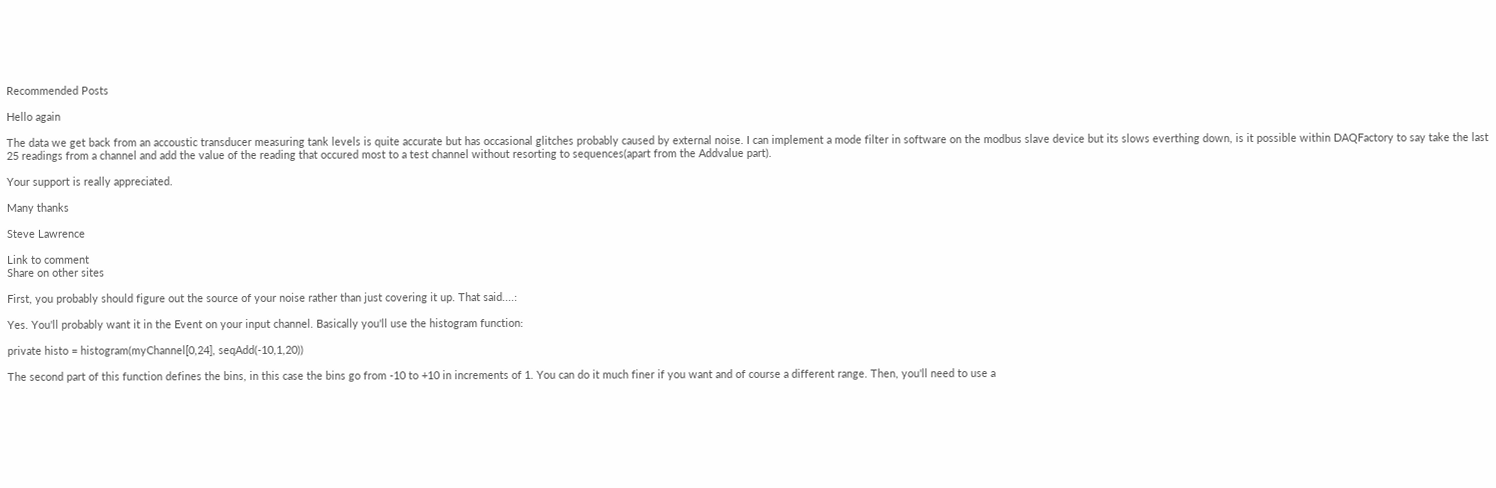Recommended Posts

Hello again

The data we get back from an accoustic transducer measuring tank levels is quite accurate but has occasional glitches probably caused by external noise. I can implement a mode filter in software on the modbus slave device but its slows everthing down, is it possible within DAQFactory to say take the last 25 readings from a channel and add the value of the reading that occured most to a test channel without resorting to sequences(apart from the Addvalue part).

Your support is really appreciated.

Many thanks

Steve Lawrence

Link to comment
Share on other sites

First, you probably should figure out the source of your noise rather than just covering it up. That said....:

Yes. You'll probably want it in the Event on your input channel. Basically you'll use the histogram function:

private histo = histogram(myChannel[0,24], seqAdd(-10,1,20))

The second part of this function defines the bins, in this case the bins go from -10 to +10 in increments of 1. You can do it much finer if you want and of course a different range. Then, you'll need to use a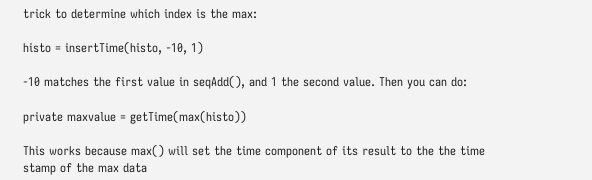trick to determine which index is the max:

histo = insertTime(histo, -10, 1)

-10 matches the first value in seqAdd(), and 1 the second value. Then you can do:

private maxvalue = getTime(max(histo))

This works because max() will set the time component of its result to the the time stamp of the max data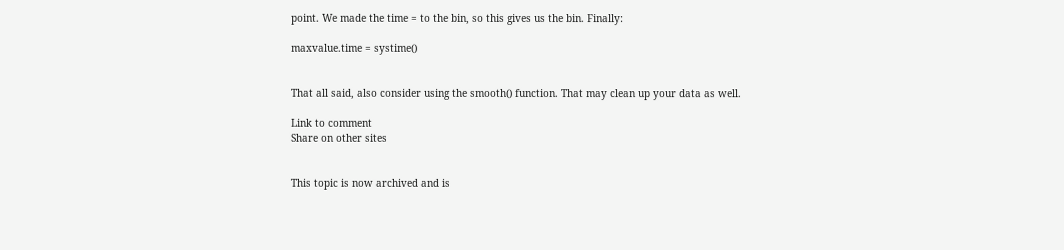point. We made the time = to the bin, so this gives us the bin. Finally:

maxvalue.time = systime()


That all said, also consider using the smooth() function. That may clean up your data as well.

Link to comment
Share on other sites


This topic is now archived and is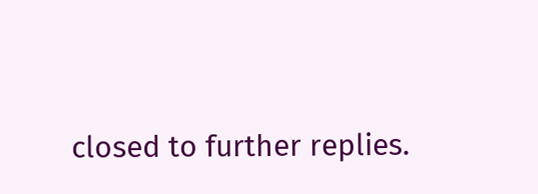closed to further replies.